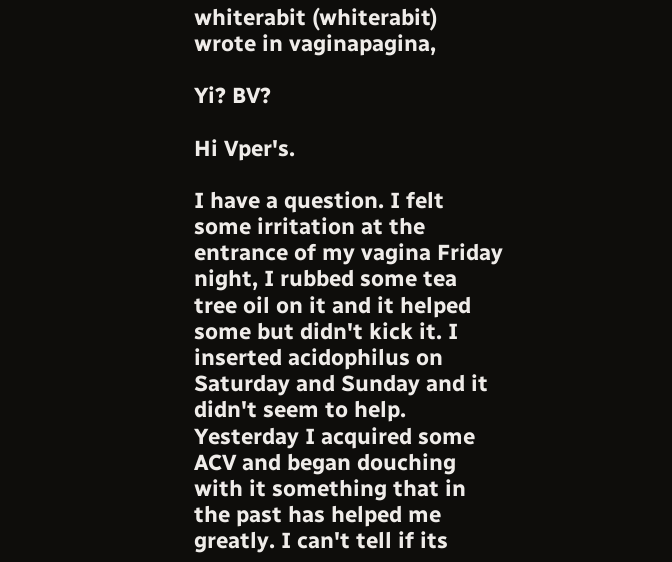whiterabit (whiterabit) wrote in vaginapagina,

Yi? BV?

Hi Vper's.

I have a question. I felt some irritation at the entrance of my vagina Friday night, I rubbed some tea tree oil on it and it helped some but didn't kick it. I inserted acidophilus on Saturday and Sunday and it didn't seem to help. Yesterday I acquired some ACV and began douching with it something that in the past has helped me greatly. I can't tell if its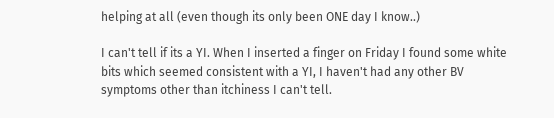helping at all (even though its only been ONE day I know..)

I can't tell if its a YI. When I inserted a finger on Friday I found some white bits which seemed consistent with a YI, I haven't had any other BV symptoms other than itchiness I can't tell.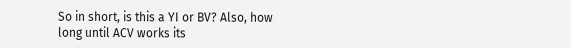So in short, is this a YI or BV? Also, how long until ACV works its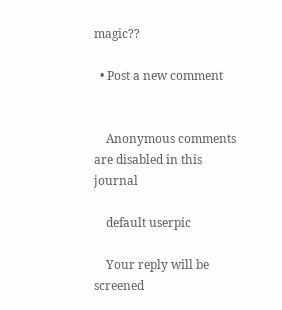magic??

  • Post a new comment


    Anonymous comments are disabled in this journal

    default userpic

    Your reply will be screened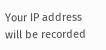Your IP address will be recorded